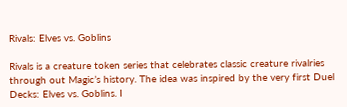Rivals: Elves vs. Goblins

Rivals is a creature token series that celebrates classic creature rivalries through out Magic’s history. The idea was inspired by the very first Duel Decks: Elves vs. Goblins. I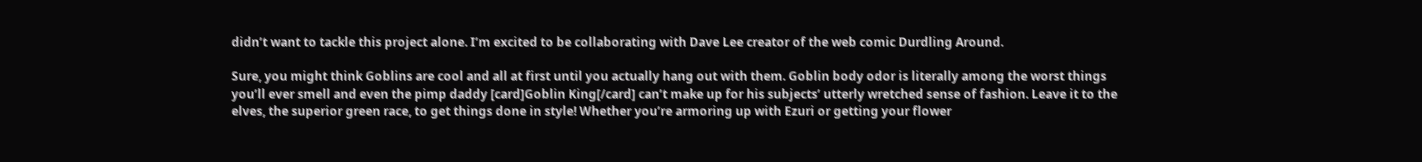didn’t want to tackle this project alone. I’m excited to be collaborating with Dave Lee creator of the web comic Durdling Around.

Sure, you might think Goblins are cool and all at first until you actually hang out with them. Goblin body odor is literally among the worst things you’ll ever smell and even the pimp daddy [card]Goblin King[/card] can’t make up for his subjects’ utterly wretched sense of fashion. Leave it to the elves, the superior green race, to get things done in style! Whether you’re armoring up with Ezuri or getting your flower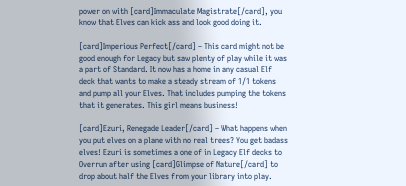power on with [card]Immaculate Magistrate[/card], you know that Elves can kick ass and look good doing it.

[card]Imperious Perfect[/card] – This card might not be good enough for Legacy but saw plenty of play while it was a part of Standard. It now has a home in any casual Elf deck that wants to make a steady stream of 1/1 tokens and pump all your Elves. That includes pumping the tokens that it generates. This girl means business!

[card]Ezuri, Renegade Leader[/card] – What happens when you put elves on a plane with no real trees? You get badass elves! Ezuri is sometimes a one of in Legacy Elf decks to Overrun after using [card]Glimpse of Nature[/card] to drop about half the Elves from your library into play.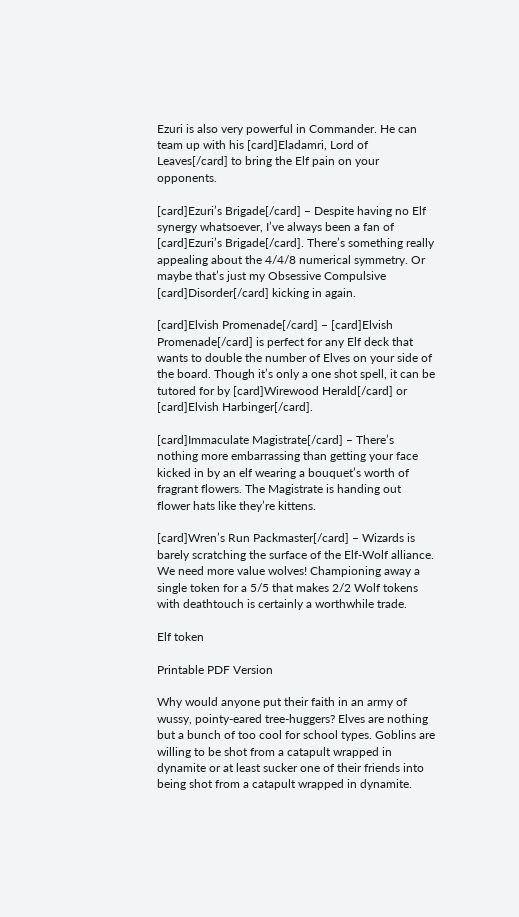Ezuri is also very powerful in Commander. He can team up with his [card]Eladamri, Lord of Leaves[/card] to bring the Elf pain on your opponents.

[card]Ezuri’s Brigade[/card] – Despite having no Elf synergy whatsoever, I’ve always been a fan of [card]Ezuri’s Brigade[/card]. There’s something really appealing about the 4/4/8 numerical symmetry. Or maybe that’s just my Obsessive Compulsive [card]Disorder[/card] kicking in again.

[card]Elvish Promenade[/card] – [card]Elvish Promenade[/card] is perfect for any Elf deck that wants to double the number of Elves on your side of the board. Though it’s only a one shot spell, it can be tutored for by [card]Wirewood Herald[/card] or [card]Elvish Harbinger[/card].

[card]Immaculate Magistrate[/card] – There’s nothing more embarrassing than getting your face kicked in by an elf wearing a bouquet’s worth of fragrant flowers. The Magistrate is handing out flower hats like they’re kittens.

[card]Wren’s Run Packmaster[/card] – Wizards is barely scratching the surface of the Elf-Wolf alliance. We need more value wolves! Championing away a single token for a 5/5 that makes 2/2 Wolf tokens with deathtouch is certainly a worthwhile trade.

Elf token

Printable PDF Version

Why would anyone put their faith in an army of wussy, pointy-eared tree-huggers? Elves are nothing but a bunch of too cool for school types. Goblins are willing to be shot from a catapult wrapped in dynamite or at least sucker one of their friends into being shot from a catapult wrapped in dynamite.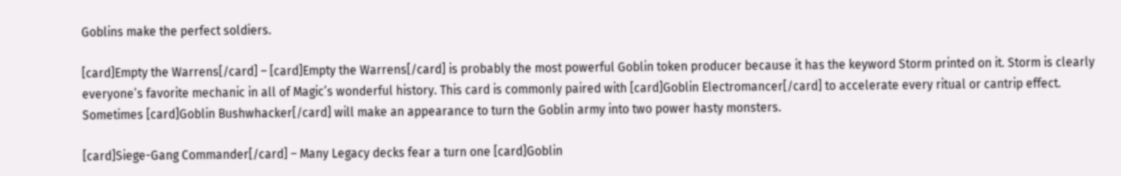Goblins make the perfect soldiers.

[card]Empty the Warrens[/card] – [card]Empty the Warrens[/card] is probably the most powerful Goblin token producer because it has the keyword Storm printed on it. Storm is clearly everyone’s favorite mechanic in all of Magic’s wonderful history. This card is commonly paired with [card]Goblin Electromancer[/card] to accelerate every ritual or cantrip effect. Sometimes [card]Goblin Bushwhacker[/card] will make an appearance to turn the Goblin army into two power hasty monsters.

[card]Siege-Gang Commander[/card] – Many Legacy decks fear a turn one [card]Goblin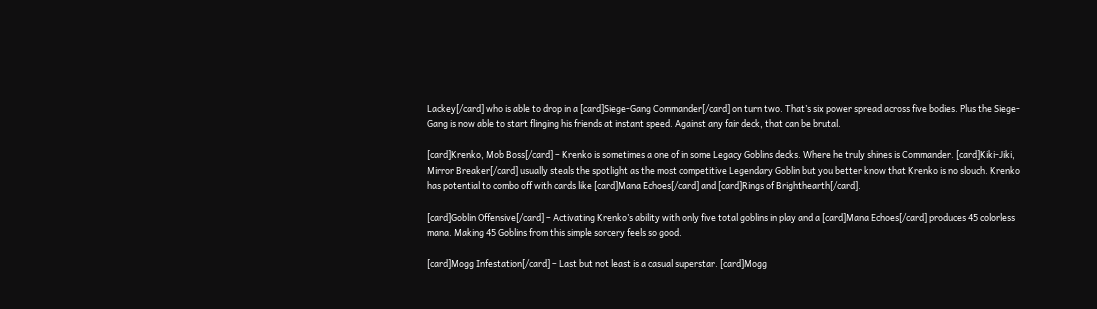Lackey[/card] who is able to drop in a [card]Siege-Gang Commander[/card] on turn two. That’s six power spread across five bodies. Plus the Siege-Gang is now able to start flinging his friends at instant speed. Against any fair deck, that can be brutal.

[card]Krenko, Mob Boss[/card] – Krenko is sometimes a one of in some Legacy Goblins decks. Where he truly shines is Commander. [card]Kiki-Jiki, Mirror Breaker[/card] usually steals the spotlight as the most competitive Legendary Goblin but you better know that Krenko is no slouch. Krenko has potential to combo off with cards like [card]Mana Echoes[/card] and [card]Rings of Brighthearth[/card].

[card]Goblin Offensive[/card] – Activating Krenko’s ability with only five total goblins in play and a [card]Mana Echoes[/card] produces 45 colorless mana. Making 45 Goblins from this simple sorcery feels so good.

[card]Mogg Infestation[/card] – Last but not least is a casual superstar. [card]Mogg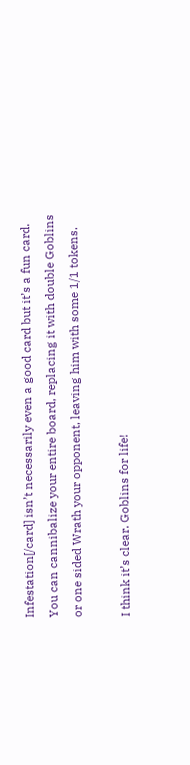Infestation[/card] isn’t necessarily even a good card but it’s a fun card. You can cannibalize your entire board, replacing it with double Goblins or one sided Wrath your opponent, leaving him with some 1/1 tokens.

I think it’s clear. Goblins for life!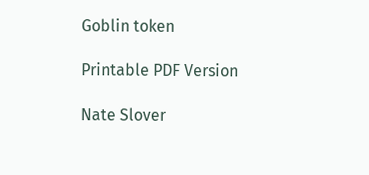Goblin token

Printable PDF Version

Nate Slover